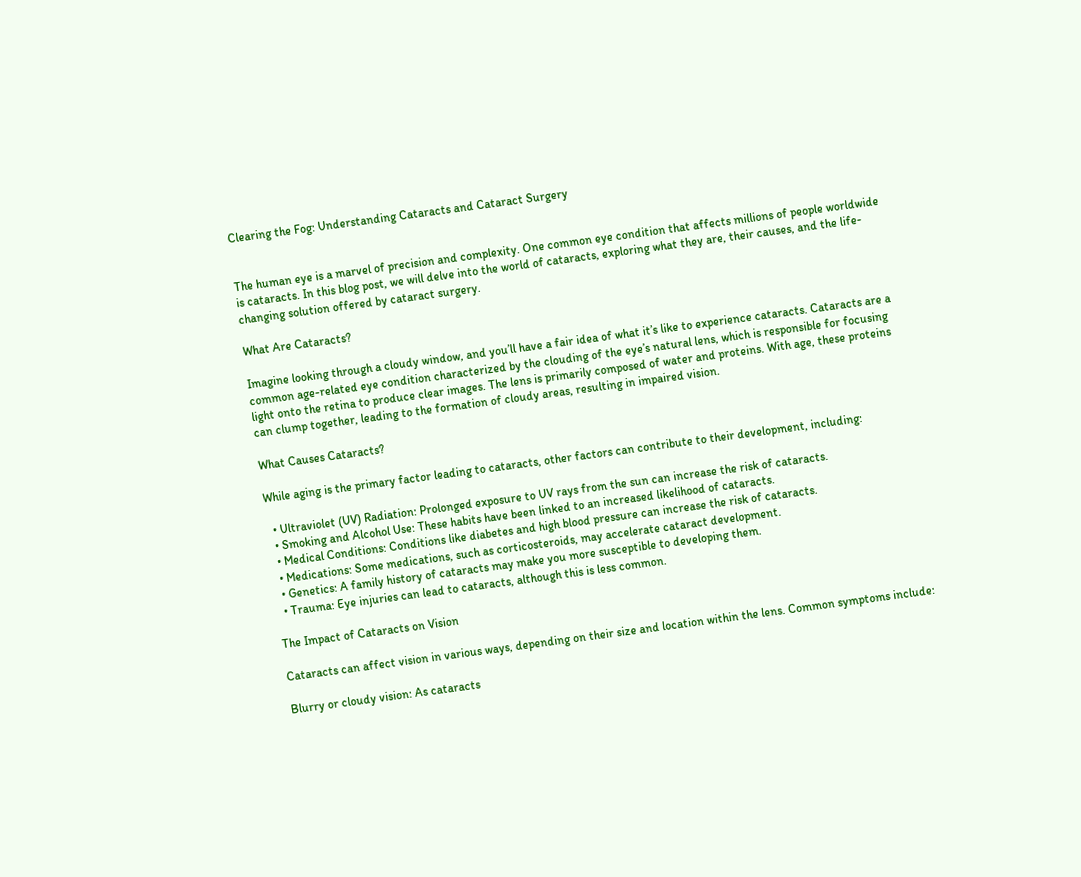Clearing the Fog: Understanding Cataracts and Cataract Surgery


The human eye is a marvel of precision and complexity. One common eye condition that affects millions of people worldwide is cataracts. In this blog post, we will delve into the world of cataracts, exploring what they are, their causes, and the life-changing solution offered by cataract surgery.

What Are Cataracts?

Imagine looking through a cloudy window, and you’ll have a fair idea of what it’s like to experience cataracts. Cataracts are a common age-related eye condition characterized by the clouding of the eye’s natural lens, which is responsible for focusing light onto the retina to produce clear images. The lens is primarily composed of water and proteins. With age, these proteins can clump together, leading to the formation of cloudy areas, resulting in impaired vision.

What Causes Cataracts?

While aging is the primary factor leading to cataracts, other factors can contribute to their development, including:

  • Ultraviolet (UV) Radiation: Prolonged exposure to UV rays from the sun can increase the risk of cataracts.
  • Smoking and Alcohol Use: These habits have been linked to an increased likelihood of cataracts.
  • Medical Conditions: Conditions like diabetes and high blood pressure can increase the risk of cataracts.
  • Medications: Some medications, such as corticosteroids, may accelerate cataract development.
  • Genetics: A family history of cataracts may make you more susceptible to developing them.
  • Trauma: Eye injuries can lead to cataracts, although this is less common.

The Impact of Cataracts on Vision

Cataracts can affect vision in various ways, depending on their size and location within the lens. Common symptoms include:

Blurry or cloudy vision: As cataracts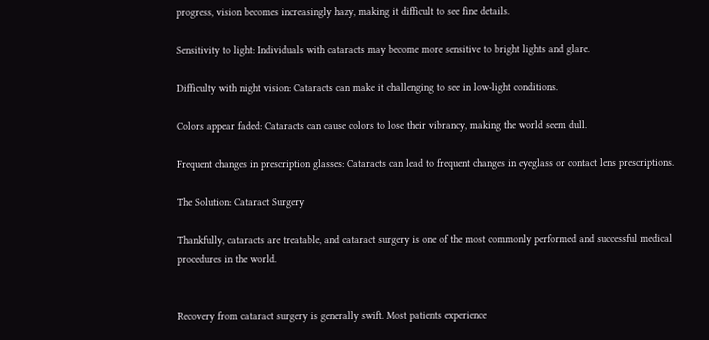progress, vision becomes increasingly hazy, making it difficult to see fine details.

Sensitivity to light: Individuals with cataracts may become more sensitive to bright lights and glare.

Difficulty with night vision: Cataracts can make it challenging to see in low-light conditions.

Colors appear faded: Cataracts can cause colors to lose their vibrancy, making the world seem dull.

Frequent changes in prescription glasses: Cataracts can lead to frequent changes in eyeglass or contact lens prescriptions.

The Solution: Cataract Surgery

Thankfully, cataracts are treatable, and cataract surgery is one of the most commonly performed and successful medical procedures in the world.


Recovery from cataract surgery is generally swift. Most patients experience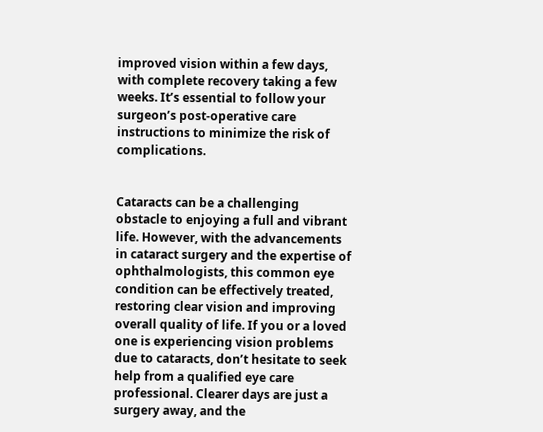improved vision within a few days, with complete recovery taking a few weeks. It’s essential to follow your surgeon’s post-operative care instructions to minimize the risk of complications.


Cataracts can be a challenging obstacle to enjoying a full and vibrant life. However, with the advancements in cataract surgery and the expertise of ophthalmologists, this common eye condition can be effectively treated, restoring clear vision and improving overall quality of life. If you or a loved one is experiencing vision problems due to cataracts, don’t hesitate to seek help from a qualified eye care professional. Clearer days are just a surgery away, and the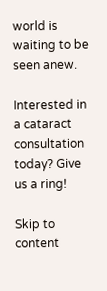world is waiting to be seen anew.

Interested in a cataract consultation today? Give us a ring!

Skip to content